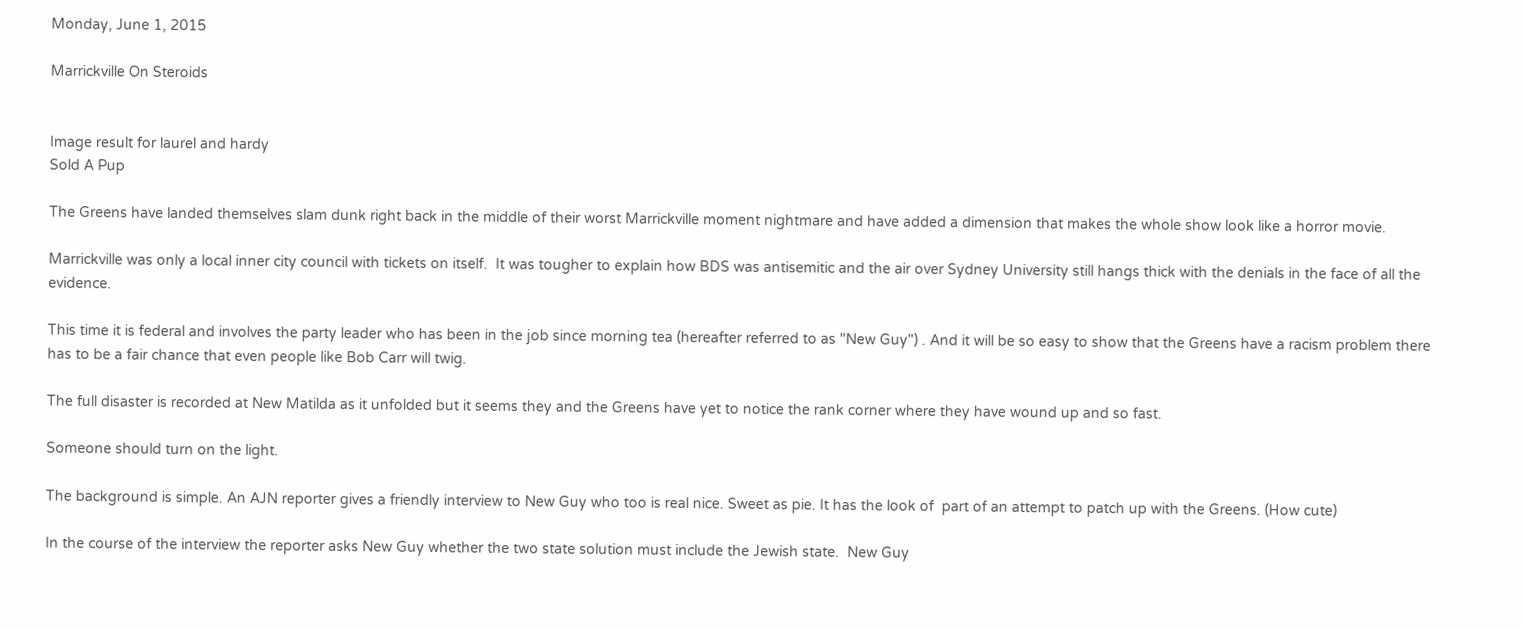Monday, June 1, 2015

Marrickville On Steroids


Image result for laurel and hardy
Sold A Pup

The Greens have landed themselves slam dunk right back in the middle of their worst Marrickville moment nightmare and have added a dimension that makes the whole show look like a horror movie.

Marrickville was only a local inner city council with tickets on itself.  It was tougher to explain how BDS was antisemitic and the air over Sydney University still hangs thick with the denials in the face of all the evidence.

This time it is federal and involves the party leader who has been in the job since morning tea (hereafter referred to as "New Guy") . And it will be so easy to show that the Greens have a racism problem there has to be a fair chance that even people like Bob Carr will twig.

The full disaster is recorded at New Matilda as it unfolded but it seems they and the Greens have yet to notice the rank corner where they have wound up and so fast.

Someone should turn on the light.

The background is simple. An AJN reporter gives a friendly interview to New Guy who too is real nice. Sweet as pie. It has the look of  part of an attempt to patch up with the Greens. (How cute)

In the course of the interview the reporter asks New Guy whether the two state solution must include the Jewish state.  New Guy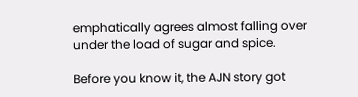emphatically agrees almost falling over under the load of sugar and spice.

Before you know it, the AJN story got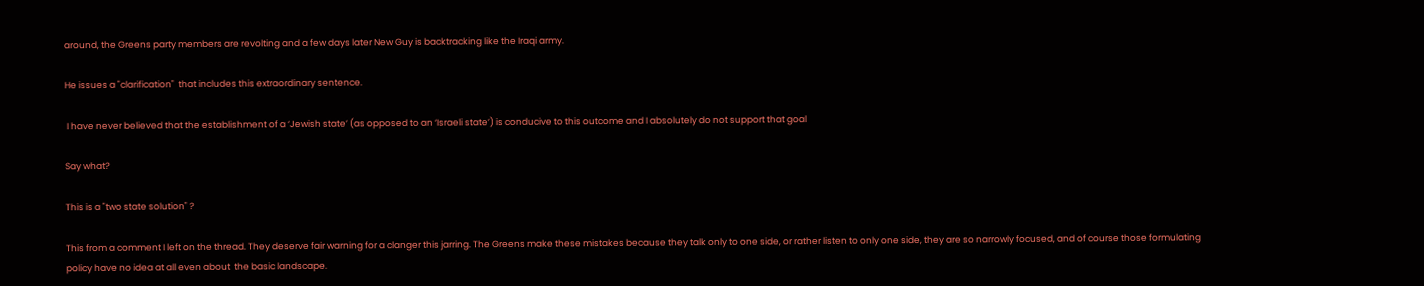around, the Greens party members are revolting and a few days later New Guy is backtracking like the Iraqi army.

He issues a "clarification"  that includes this extraordinary sentence.

 I have never believed that the establishment of a ‘Jewish state’ (as opposed to an ‘Israeli state’) is conducive to this outcome and I absolutely do not support that goal

Say what?

This is a "two state solution" ?

This from a comment I left on the thread. They deserve fair warning for a clanger this jarring. The Greens make these mistakes because they talk only to one side, or rather listen to only one side, they are so narrowly focused, and of course those formulating policy have no idea at all even about  the basic landscape.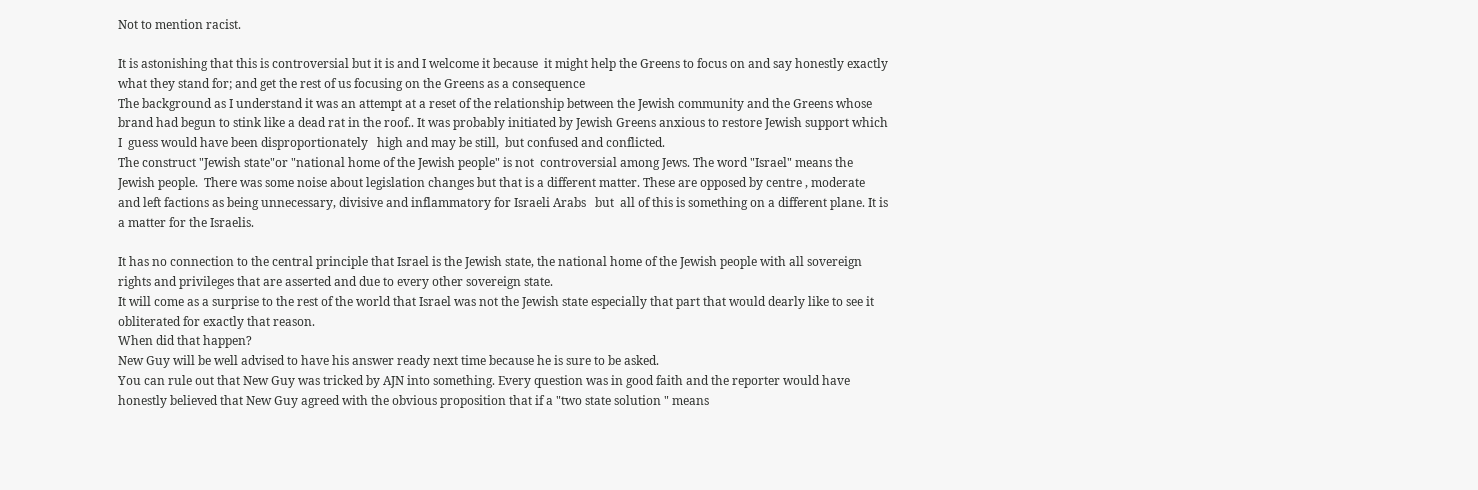Not to mention racist.

It is astonishing that this is controversial but it is and I welcome it because  it might help the Greens to focus on and say honestly exactly what they stand for; and get the rest of us focusing on the Greens as a consequence
The background as I understand it was an attempt at a reset of the relationship between the Jewish community and the Greens whose brand had begun to stink like a dead rat in the roof.. It was probably initiated by Jewish Greens anxious to restore Jewish support which I  guess would have been disproportionately   high and may be still,  but confused and conflicted.
The construct "Jewish state"or "national home of the Jewish people" is not  controversial among Jews. The word "Israel" means the Jewish people.  There was some noise about legislation changes but that is a different matter. These are opposed by centre , moderate and left factions as being unnecessary, divisive and inflammatory for Israeli Arabs   but  all of this is something on a different plane. It is a matter for the Israelis.

It has no connection to the central principle that Israel is the Jewish state, the national home of the Jewish people with all sovereign rights and privileges that are asserted and due to every other sovereign state.
It will come as a surprise to the rest of the world that Israel was not the Jewish state especially that part that would dearly like to see it obliterated for exactly that reason.
When did that happen?
New Guy will be well advised to have his answer ready next time because he is sure to be asked.
You can rule out that New Guy was tricked by AJN into something. Every question was in good faith and the reporter would have honestly believed that New Guy agreed with the obvious proposition that if a "two state solution " means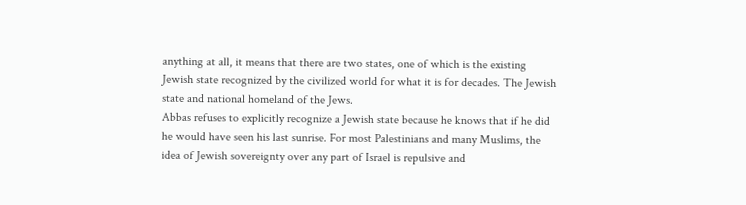anything at all, it means that there are two states, one of which is the existing Jewish state recognized by the civilized world for what it is for decades. The Jewish state and national homeland of the Jews.
Abbas refuses to explicitly recognize a Jewish state because he knows that if he did he would have seen his last sunrise. For most Palestinians and many Muslims, the idea of Jewish sovereignty over any part of Israel is repulsive and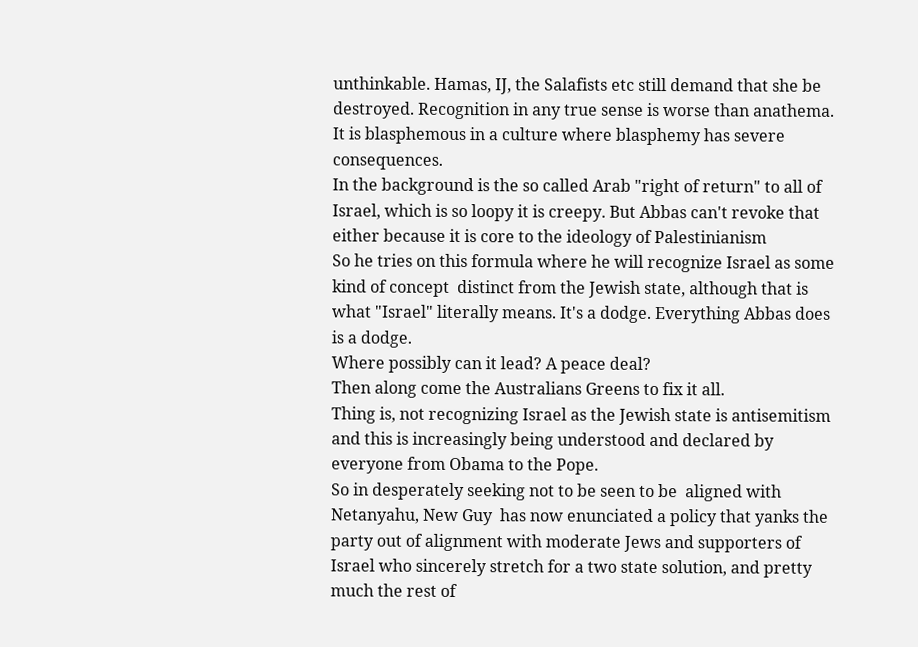unthinkable. Hamas, IJ, the Salafists etc still demand that she be destroyed. Recognition in any true sense is worse than anathema. It is blasphemous in a culture where blasphemy has severe consequences.
In the background is the so called Arab "right of return" to all of Israel, which is so loopy it is creepy. But Abbas can't revoke that either because it is core to the ideology of Palestinianism
So he tries on this formula where he will recognize Israel as some kind of concept  distinct from the Jewish state, although that is what "Israel" literally means. It's a dodge. Everything Abbas does is a dodge.
Where possibly can it lead? A peace deal?
Then along come the Australians Greens to fix it all.
Thing is, not recognizing Israel as the Jewish state is antisemitism and this is increasingly being understood and declared by everyone from Obama to the Pope.
So in desperately seeking not to be seen to be  aligned with Netanyahu, New Guy  has now enunciated a policy that yanks the party out of alignment with moderate Jews and supporters of Israel who sincerely stretch for a two state solution, and pretty much the rest of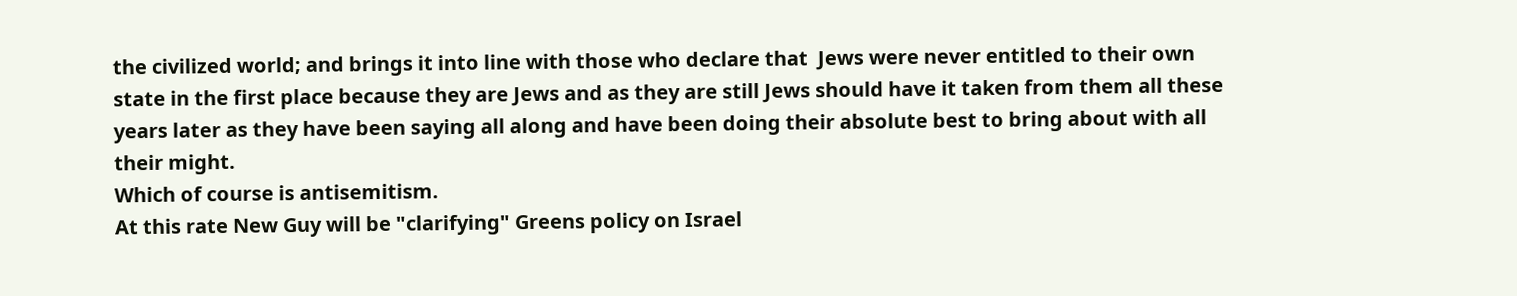the civilized world; and brings it into line with those who declare that  Jews were never entitled to their own state in the first place because they are Jews and as they are still Jews should have it taken from them all these years later as they have been saying all along and have been doing their absolute best to bring about with all their might.
Which of course is antisemitism.
At this rate New Guy will be "clarifying" Greens policy on Israel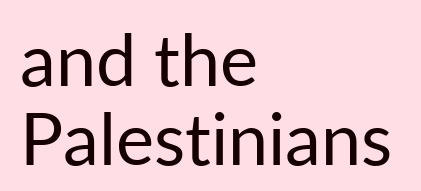and the Palestinians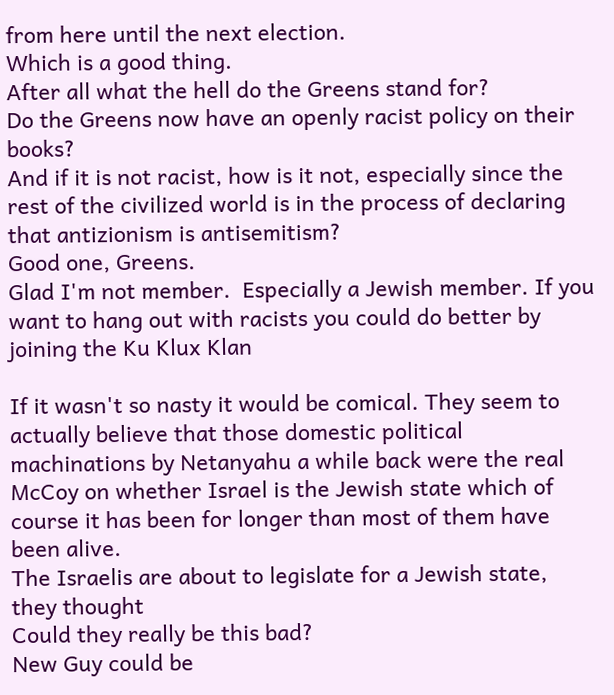from here until the next election.
Which is a good thing.
After all what the hell do the Greens stand for?
Do the Greens now have an openly racist policy on their books?
And if it is not racist, how is it not, especially since the rest of the civilized world is in the process of declaring that antizionism is antisemitism?
Good one, Greens.
Glad I'm not member.  Especially a Jewish member. If you want to hang out with racists you could do better by joining the Ku Klux Klan

If it wasn't so nasty it would be comical. They seem to actually believe that those domestic political machinations by Netanyahu a while back were the real McCoy on whether Israel is the Jewish state which of course it has been for longer than most of them have been alive.
The Israelis are about to legislate for a Jewish state, they thought
Could they really be this bad?
New Guy could be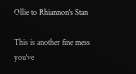Ollie to Rhiannon's Stan

This is another fine mess you've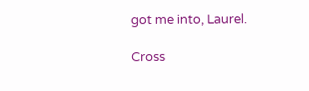got me into, Laurel.

Cross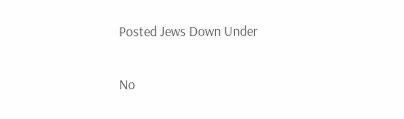Posted Jews Down Under

No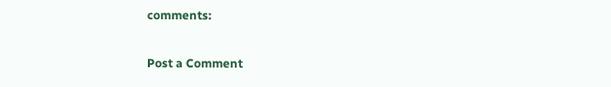comments:

Post a Comment